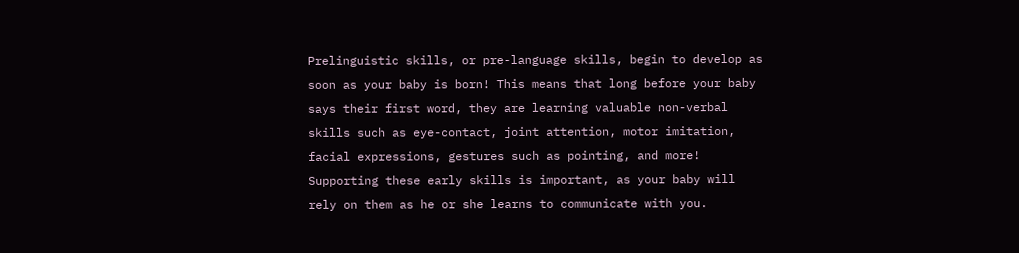Prelinguistic skills, or pre-language skills, begin to develop as soon as your baby is born! This means that long before your baby says their first word, they are learning valuable non-verbal skills such as eye-contact, joint attention, motor imitation, facial expressions, gestures such as pointing, and more! Supporting these early skills is important, as your baby will rely on them as he or she learns to communicate with you.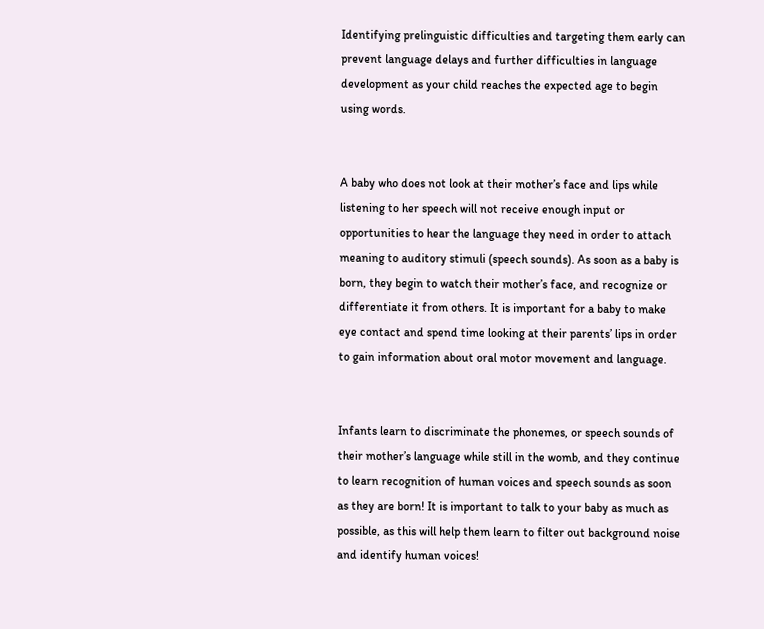Identifying prelinguistic difficulties and targeting them early can prevent language delays and further difficulties in language development as your child reaches the expected age to begin using words.


A baby who does not look at their mother’s face and lips while listening to her speech will not receive enough input or opportunities to hear the language they need in order to attach meaning to auditory stimuli (speech sounds). As soon as a baby is born, they begin to watch their mother’s face, and recognize or differentiate it from others. It is important for a baby to make eye contact and spend time looking at their parents’ lips in order to gain information about oral motor movement and language.


Infants learn to discriminate the phonemes, or speech sounds of their mother’s language while still in the womb, and they continue to learn recognition of human voices and speech sounds as soon as they are born! It is important to talk to your baby as much as possible, as this will help them learn to filter out background noise and identify human voices!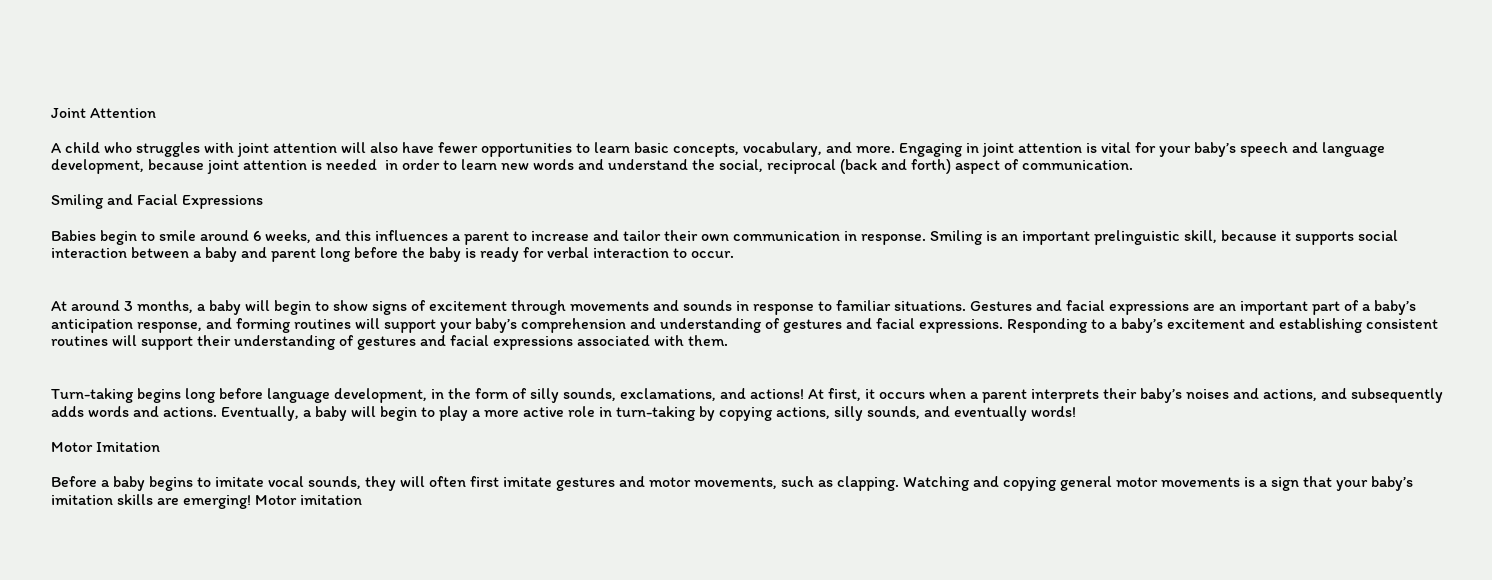Joint Attention

A child who struggles with joint attention will also have fewer opportunities to learn basic concepts, vocabulary, and more. Engaging in joint attention is vital for your baby’s speech and language development, because joint attention is needed  in order to learn new words and understand the social, reciprocal (back and forth) aspect of communication.

Smiling and Facial Expressions

Babies begin to smile around 6 weeks, and this influences a parent to increase and tailor their own communication in response. Smiling is an important prelinguistic skill, because it supports social interaction between a baby and parent long before the baby is ready for verbal interaction to occur.


At around 3 months, a baby will begin to show signs of excitement through movements and sounds in response to familiar situations. Gestures and facial expressions are an important part of a baby’s anticipation response, and forming routines will support your baby’s comprehension and understanding of gestures and facial expressions. Responding to a baby’s excitement and establishing consistent routines will support their understanding of gestures and facial expressions associated with them.


Turn-taking begins long before language development, in the form of silly sounds, exclamations, and actions! At first, it occurs when a parent interprets their baby’s noises and actions, and subsequently adds words and actions. Eventually, a baby will begin to play a more active role in turn-taking by copying actions, silly sounds, and eventually words!

Motor Imitation

Before a baby begins to imitate vocal sounds, they will often first imitate gestures and motor movements, such as clapping. Watching and copying general motor movements is a sign that your baby’s imitation skills are emerging! Motor imitation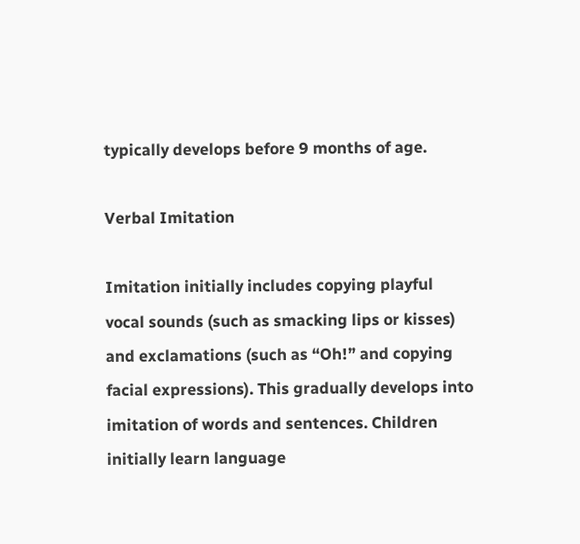typically develops before 9 months of age.

Verbal Imitation

Imitation initially includes copying playful vocal sounds (such as smacking lips or kisses) and exclamations (such as “Oh!” and copying facial expressions). This gradually develops into imitation of words and sentences. Children initially learn language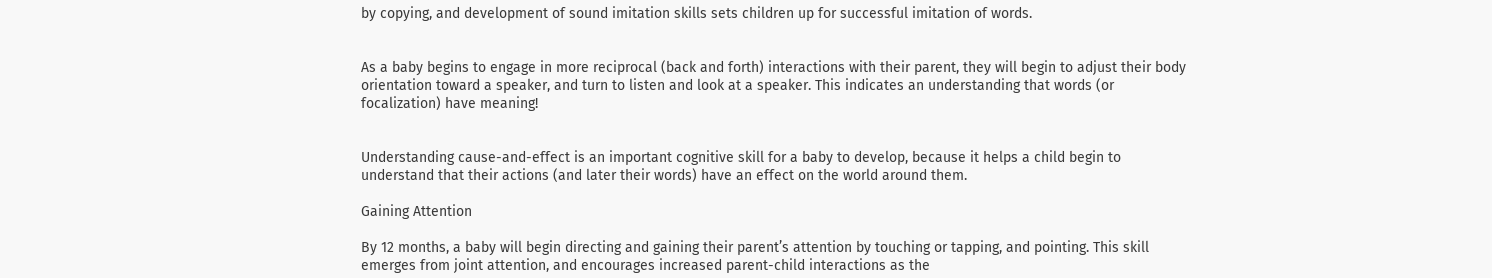by copying, and development of sound imitation skills sets children up for successful imitation of words.


As a baby begins to engage in more reciprocal (back and forth) interactions with their parent, they will begin to adjust their body orientation toward a speaker, and turn to listen and look at a speaker. This indicates an understanding that words (or focalization) have meaning!


Understanding cause-and-effect is an important cognitive skill for a baby to develop, because it helps a child begin to understand that their actions (and later their words) have an effect on the world around them.

Gaining Attention

By 12 months, a baby will begin directing and gaining their parent’s attention by touching or tapping, and pointing. This skill emerges from joint attention, and encourages increased parent-child interactions as the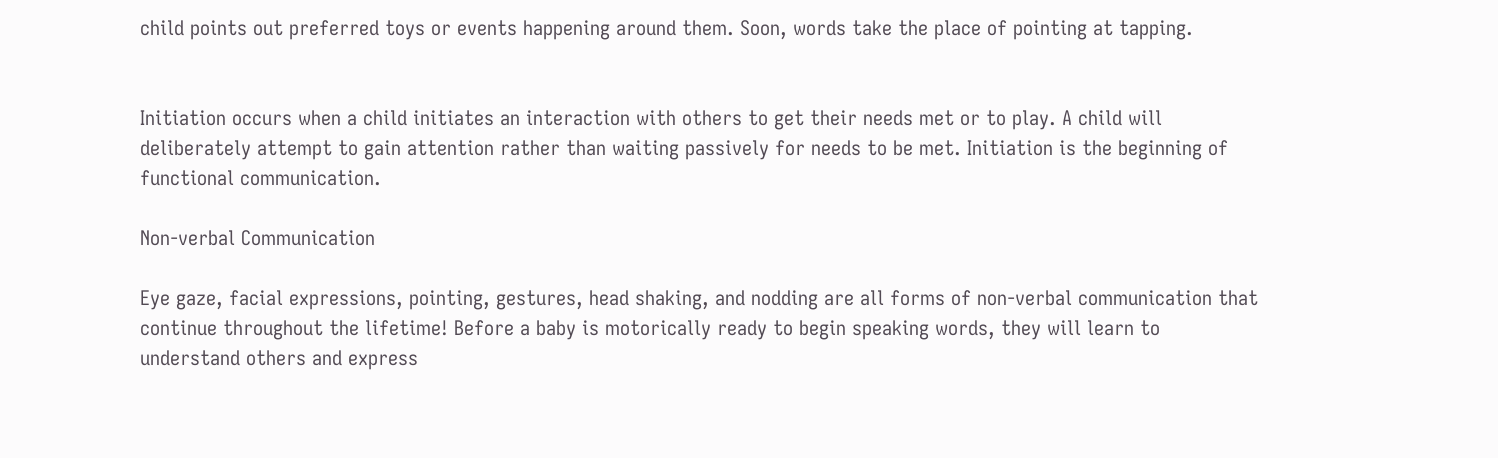child points out preferred toys or events happening around them. Soon, words take the place of pointing at tapping.


Initiation occurs when a child initiates an interaction with others to get their needs met or to play. A child will deliberately attempt to gain attention rather than waiting passively for needs to be met. Initiation is the beginning of functional communication.

Non-verbal Communication

Eye gaze, facial expressions, pointing, gestures, head shaking, and nodding are all forms of non-verbal communication that continue throughout the lifetime! Before a baby is motorically ready to begin speaking words, they will learn to understand others and express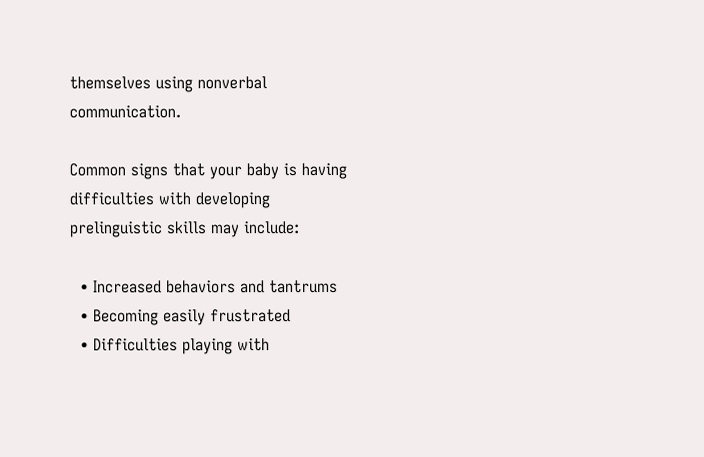themselves using nonverbal communication.

Common signs that your baby is having difficulties with developing prelinguistic skills may include:

  • Increased behaviors and tantrums
  • Becoming easily frustrated
  • Difficulties playing with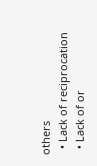others
  • Lack of reciprocation
  • Lack of or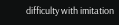difficulty with imitation